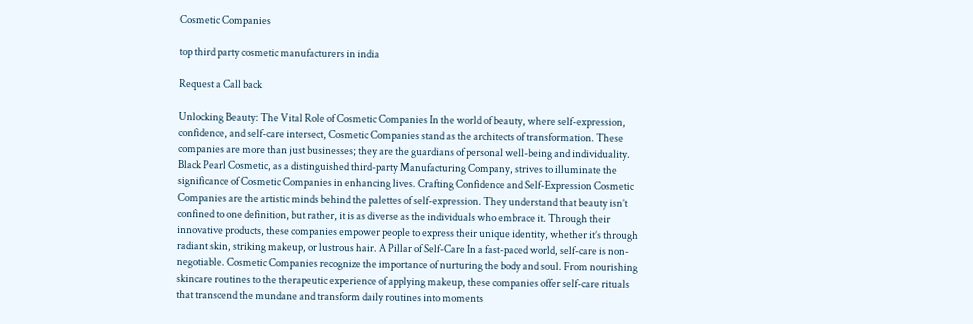Cosmetic Companies

top third party cosmetic manufacturers in india

Request a Call back

Unlocking Beauty: The Vital Role of Cosmetic Companies In the world of beauty, where self-expression, confidence, and self-care intersect, Cosmetic Companies stand as the architects of transformation. These companies are more than just businesses; they are the guardians of personal well-being and individuality. Black Pearl Cosmetic, as a distinguished third-party Manufacturing Company, strives to illuminate the significance of Cosmetic Companies in enhancing lives. Crafting Confidence and Self-Expression Cosmetic Companies are the artistic minds behind the palettes of self-expression. They understand that beauty isn’t confined to one definition, but rather, it is as diverse as the individuals who embrace it. Through their innovative products, these companies empower people to express their unique identity, whether it’s through radiant skin, striking makeup, or lustrous hair. A Pillar of Self-Care In a fast-paced world, self-care is non-negotiable. Cosmetic Companies recognize the importance of nurturing the body and soul. From nourishing skincare routines to the therapeutic experience of applying makeup, these companies offer self-care rituals that transcend the mundane and transform daily routines into moments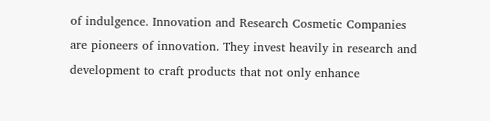of indulgence. Innovation and Research Cosmetic Companies are pioneers of innovation. They invest heavily in research and development to craft products that not only enhance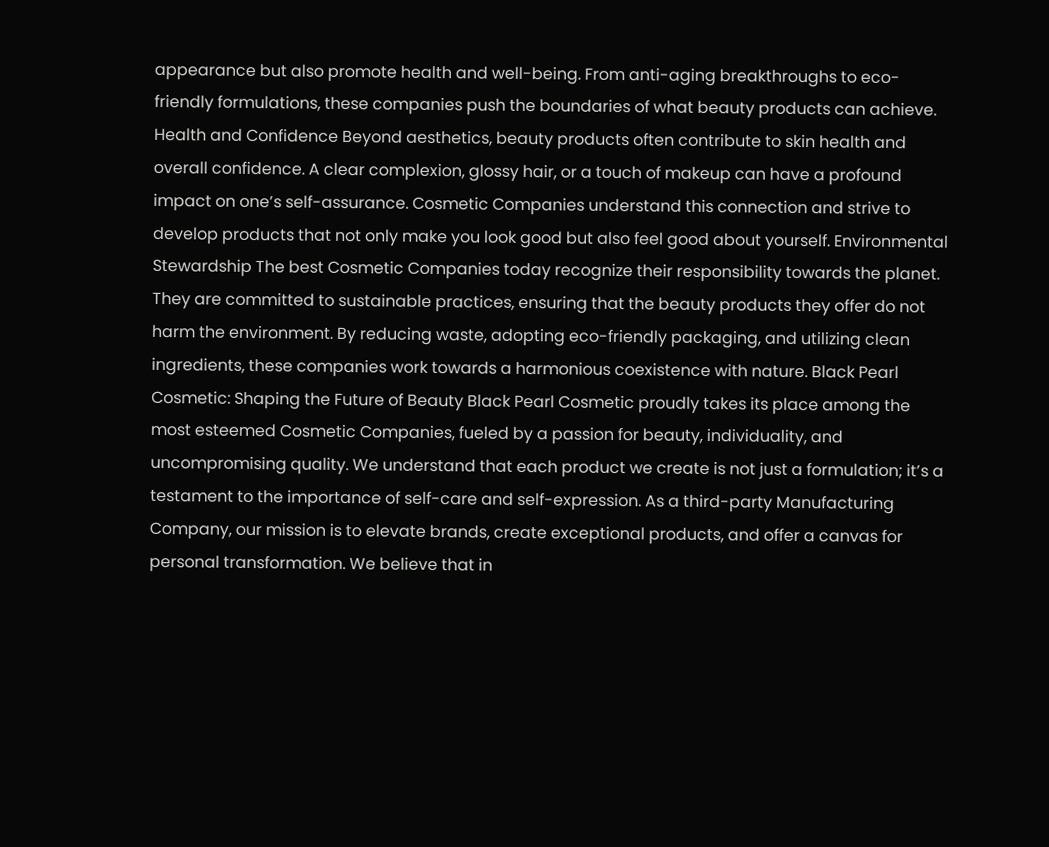appearance but also promote health and well-being. From anti-aging breakthroughs to eco-friendly formulations, these companies push the boundaries of what beauty products can achieve. Health and Confidence Beyond aesthetics, beauty products often contribute to skin health and overall confidence. A clear complexion, glossy hair, or a touch of makeup can have a profound impact on one’s self-assurance. Cosmetic Companies understand this connection and strive to develop products that not only make you look good but also feel good about yourself. Environmental Stewardship The best Cosmetic Companies today recognize their responsibility towards the planet. They are committed to sustainable practices, ensuring that the beauty products they offer do not harm the environment. By reducing waste, adopting eco-friendly packaging, and utilizing clean ingredients, these companies work towards a harmonious coexistence with nature. Black Pearl Cosmetic: Shaping the Future of Beauty Black Pearl Cosmetic proudly takes its place among the most esteemed Cosmetic Companies, fueled by a passion for beauty, individuality, and uncompromising quality. We understand that each product we create is not just a formulation; it’s a testament to the importance of self-care and self-expression. As a third-party Manufacturing Company, our mission is to elevate brands, create exceptional products, and offer a canvas for personal transformation. We believe that in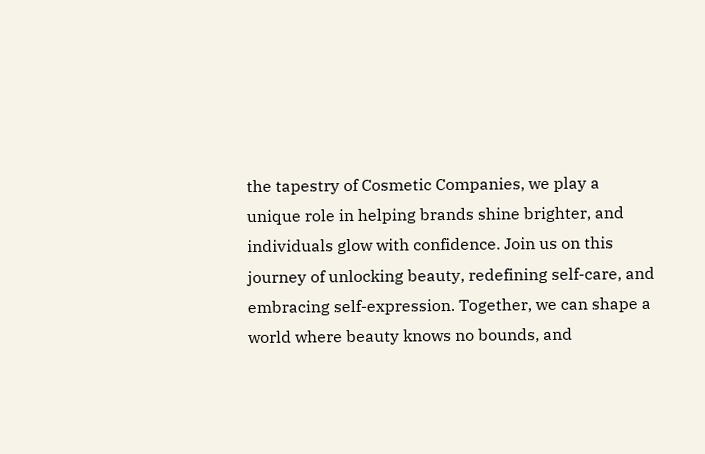the tapestry of Cosmetic Companies, we play a unique role in helping brands shine brighter, and individuals glow with confidence. Join us on this journey of unlocking beauty, redefining self-care, and embracing self-expression. Together, we can shape a world where beauty knows no bounds, and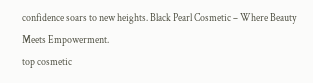confidence soars to new heights. Black Pearl Cosmetic – Where Beauty Meets Empowerment.
top cosmetic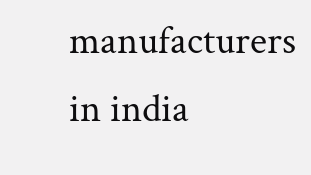manufacturers in india